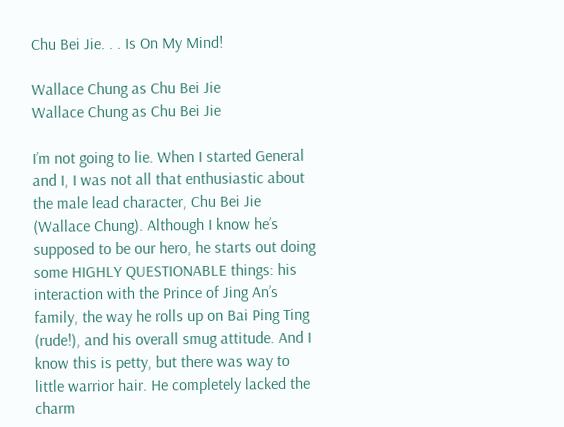Chu Bei Jie. . . Is On My Mind!

Wallace Chung as Chu Bei Jie
Wallace Chung as Chu Bei Jie

I’m not going to lie. When I started General and I, I was not all that enthusiastic about the male lead character, Chu Bei Jie (Wallace Chung). Although I know he’s supposed to be our hero, he starts out doing some HIGHLY QUESTIONABLE things: his interaction with the Prince of Jing An’s family, the way he rolls up on Bai Ping Ting (rude!), and his overall smug attitude. And I know this is petty, but there was way to little warrior hair. He completely lacked the charm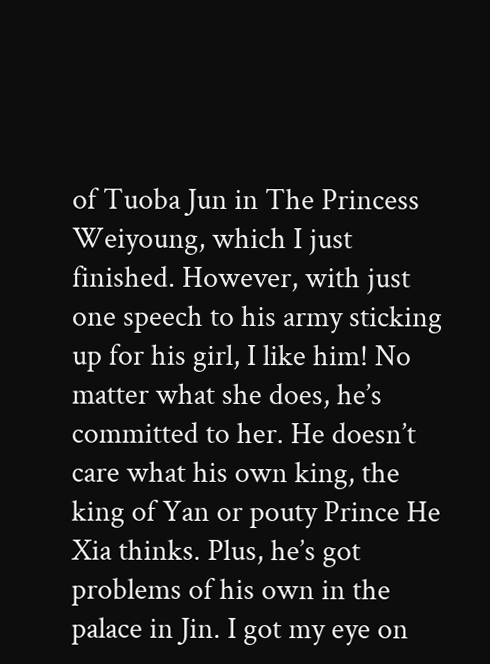of Tuoba Jun in The Princess Weiyoung, which I just finished. However, with just one speech to his army sticking up for his girl, I like him! No matter what she does, he’s committed to her. He doesn’t care what his own king, the king of Yan or pouty Prince He Xia thinks. Plus, he’s got problems of his own in the palace in Jin. I got my eye on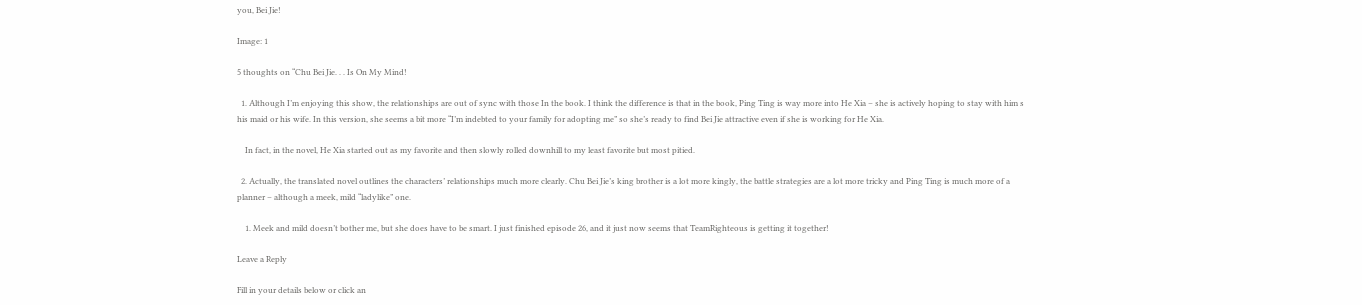you, Bei Jie!

Image: 1

5 thoughts on “Chu Bei Jie. . . Is On My Mind!

  1. Although I’m enjoying this show, the relationships are out of sync with those In the book. I think the difference is that in the book, Ping Ting is way more into He Xia – she is actively hoping to stay with him s his maid or his wife. In this version, she seems a bit more “I’m indebted to your family for adopting me” so she’s ready to find Bei Jie attractive even if she is working for He Xia.

    In fact, in the novel, He Xia started out as my favorite and then slowly rolled downhill to my least favorite but most pitied.

  2. Actually, the translated novel outlines the characters’ relationships much more clearly. Chu Bei Jie’s king brother is a lot more kingly, the battle strategies are a lot more tricky and Ping Ting is much more of a planner – although a meek, mild “ladylike” one.

    1. Meek and mild doesn’t bother me, but she does have to be smart. I just finished episode 26, and it just now seems that TeamRighteous is getting it together!

Leave a Reply

Fill in your details below or click an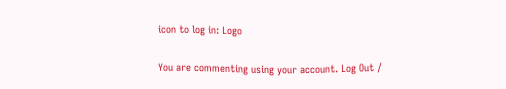icon to log in: Logo

You are commenting using your account. Log Out /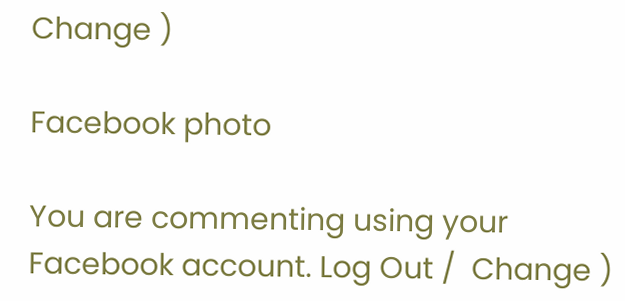Change )

Facebook photo

You are commenting using your Facebook account. Log Out /  Change )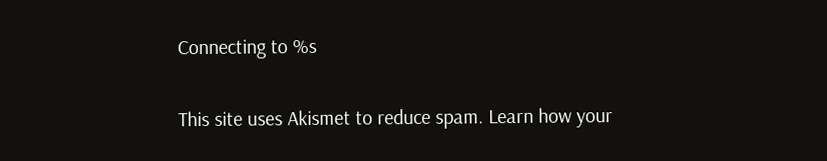Connecting to %s

This site uses Akismet to reduce spam. Learn how your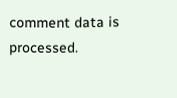comment data is processed.